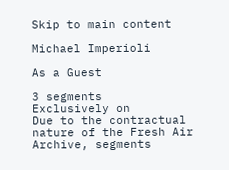Skip to main content

Michael Imperioli

As a Guest

3 segments
Exclusively on
Due to the contractual nature of the Fresh Air Archive, segments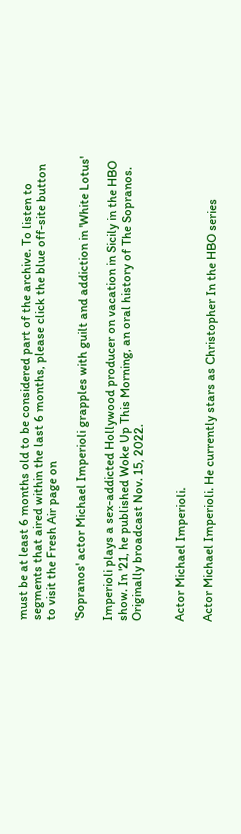must be at least 6 months old to be considered part of the archive. To listen to segments that aired within the last 6 months, please click the blue off-site button to visit the Fresh Air page on

'Sopranos' actor Michael Imperioli grapples with guilt and addiction in 'White Lotus'

Imperioli plays a sex-addicted Hollywood producer on vacation in Sicily in the HBO show. In '21, he published Woke Up This Morning, an oral history of The Sopranos. Originally broadcast Nov. 15, 2022.


Actor Michael Imperioli.

Actor Michael Imperioli. He currently stars as Christopher In the HBO series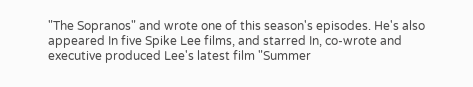"The Sopranos" and wrote one of this season's episodes. He's also appeared In five Spike Lee films, and starred In, co-wrote and executive produced Lee's latest film "Summer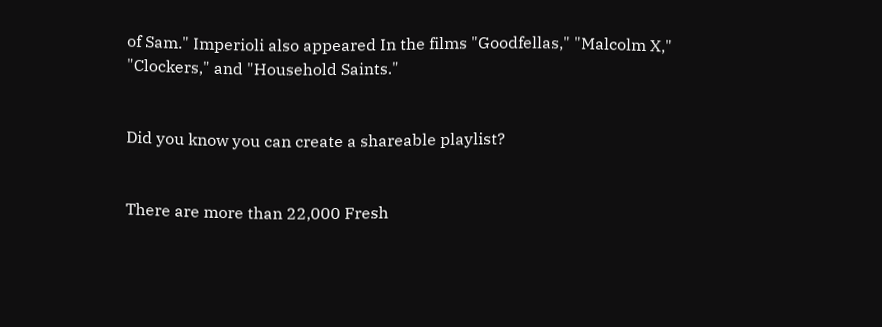of Sam." Imperioli also appeared In the films "Goodfellas," "Malcolm X," "Clockers," and "Household Saints."


Did you know you can create a shareable playlist?


There are more than 22,000 Fresh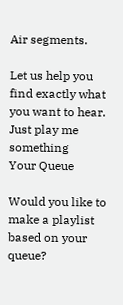Air segments.

Let us help you find exactly what you want to hear.
Just play me something
Your Queue

Would you like to make a playlist based on your queue?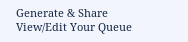Generate & Share View/Edit Your Queue